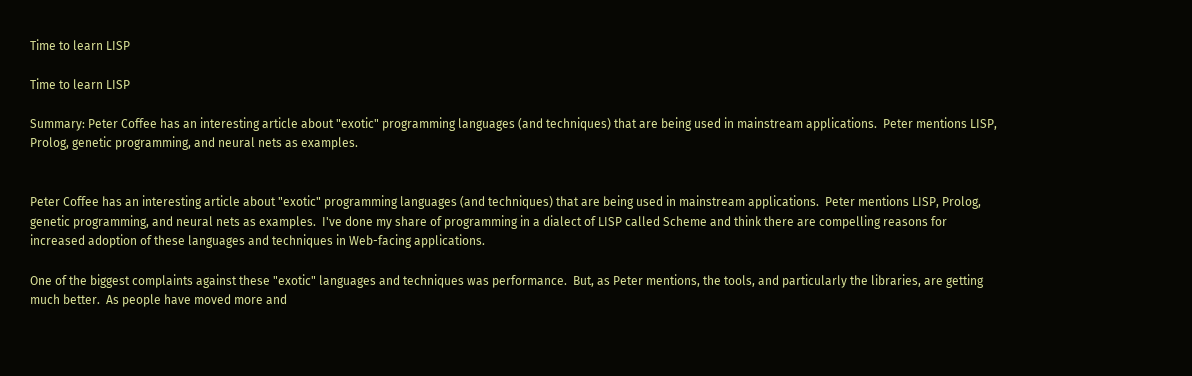Time to learn LISP

Time to learn LISP

Summary: Peter Coffee has an interesting article about "exotic" programming languages (and techniques) that are being used in mainstream applications.  Peter mentions LISP, Prolog, genetic programming, and neural nets as examples.


Peter Coffee has an interesting article about "exotic" programming languages (and techniques) that are being used in mainstream applications.  Peter mentions LISP, Prolog, genetic programming, and neural nets as examples.  I've done my share of programming in a dialect of LISP called Scheme and think there are compelling reasons for increased adoption of these languages and techniques in Web-facing applications.

One of the biggest complaints against these "exotic" languages and techniques was performance.  But, as Peter mentions, the tools, and particularly the libraries, are getting much better.  As people have moved more and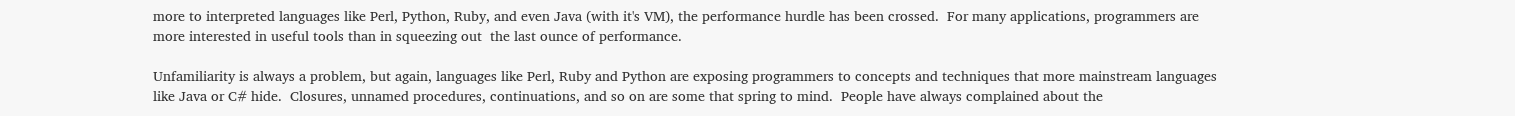more to interpreted languages like Perl, Python, Ruby, and even Java (with it's VM), the performance hurdle has been crossed.  For many applications, programmers are more interested in useful tools than in squeezing out  the last ounce of performance.

Unfamiliarity is always a problem, but again, languages like Perl, Ruby and Python are exposing programmers to concepts and techniques that more mainstream languages like Java or C# hide.  Closures, unnamed procedures, continuations, and so on are some that spring to mind.  People have always complained about the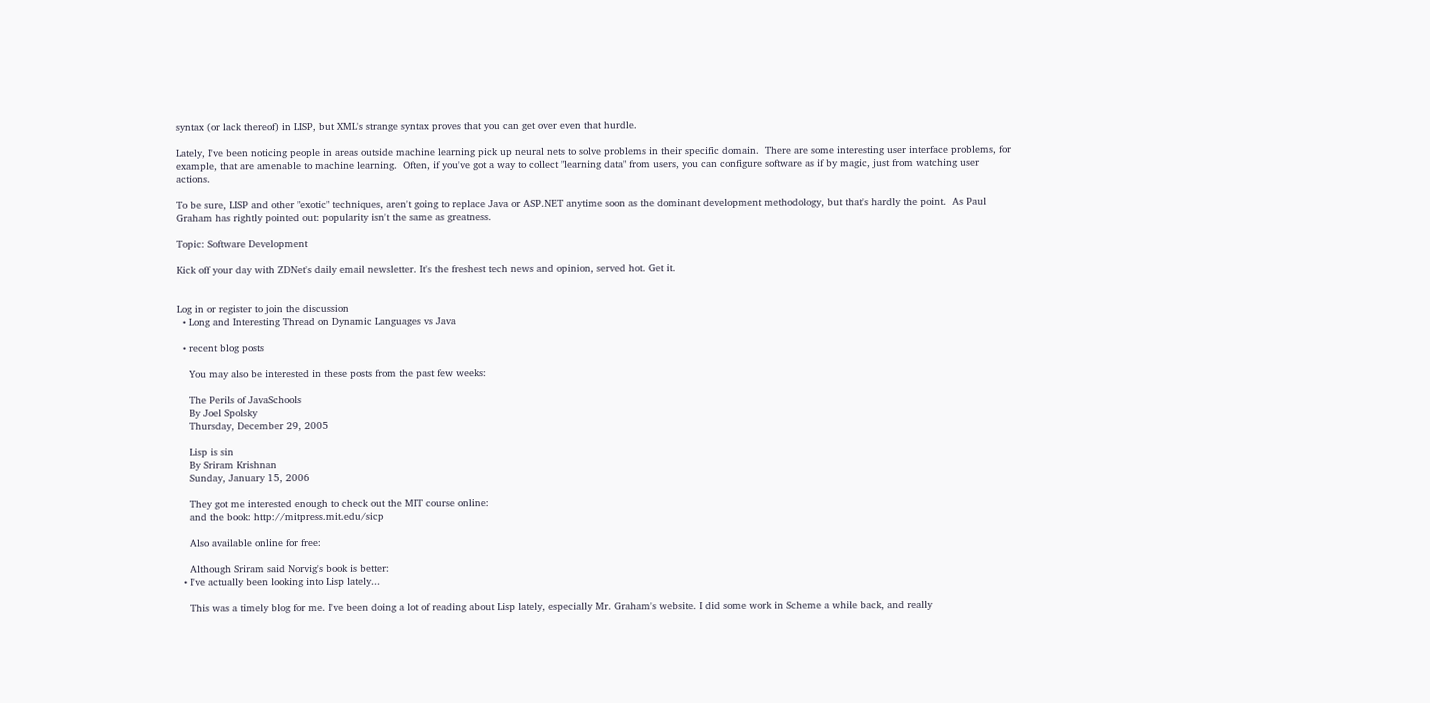syntax (or lack thereof) in LISP, but XML's strange syntax proves that you can get over even that hurdle.

Lately, I've been noticing people in areas outside machine learning pick up neural nets to solve problems in their specific domain.  There are some interesting user interface problems, for example, that are amenable to machine learning.  Often, if you've got a way to collect "learning data" from users, you can configure software as if by magic, just from watching user actions.

To be sure, LISP and other "exotic" techniques, aren't going to replace Java or ASP.NET anytime soon as the dominant development methodology, but that's hardly the point.  As Paul Graham has rightly pointed out: popularity isn't the same as greatness.

Topic: Software Development

Kick off your day with ZDNet's daily email newsletter. It's the freshest tech news and opinion, served hot. Get it.


Log in or register to join the discussion
  • Long and Interesting Thread on Dynamic Languages vs Java

  • recent blog posts

    You may also be interested in these posts from the past few weeks:

    The Perils of JavaSchools
    By Joel Spolsky
    Thursday, December 29, 2005

    Lisp is sin
    By Sriram Krishnan
    Sunday, January 15, 2006

    They got me interested enough to check out the MIT course online:
    and the book: http://mitpress.mit.edu/sicp

    Also available online for free:

    Although Sriram said Norvig's book is better:
  • I've actually been looking into Lisp lately...

    This was a timely blog for me. I've been doing a lot of reading about Lisp lately, especially Mr. Graham's website. I did some work in Scheme a while back, and really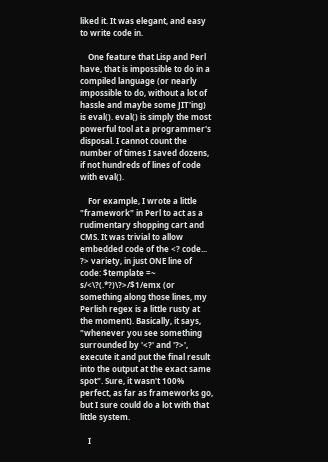liked it. It was elegant, and easy to write code in.

    One feature that Lisp and Perl have, that is impossible to do in a compiled language (or nearly impossible to do, without a lot of hassle and maybe some JIT'ing) is eval(). eval() is simply the most powerful tool at a programmer's disposal. I cannot count the number of times I saved dozens, if not hundreds of lines of code with eval().

    For example, I wrote a little "framework" in Perl to act as a rudimentary shopping cart and CMS. It was trivial to allow embedded code of the <? code... ?> variety, in just ONE line of code: $template =~ s/<\?(.*?)\?>/$1/emx (or something along those lines, my Perlish regex is a little rusty at the moment). Basically, it says, "whenever you see something surrounded by '<?' and '?>', execute it and put the final result into the output at the exact same spot". Sure, it wasn't 100% perfect, as far as frameworks go, but I sure could do a lot with that little system.

    I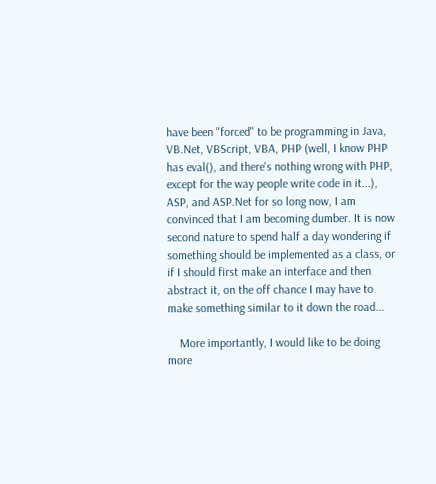have been "forced" to be programming in Java, VB.Net, VBScript, VBA, PHP (well, I know PHP has eval(), and there's nothing wrong with PHP, except for the way people write code in it...), ASP, and ASP.Net for so long now, I am convinced that I am becoming dumber. It is now second nature to spend half a day wondering if something should be implemented as a class, or if I should first make an interface and then abstract it, on the off chance I may have to make something similar to it down the road...

    More importantly, I would like to be doing more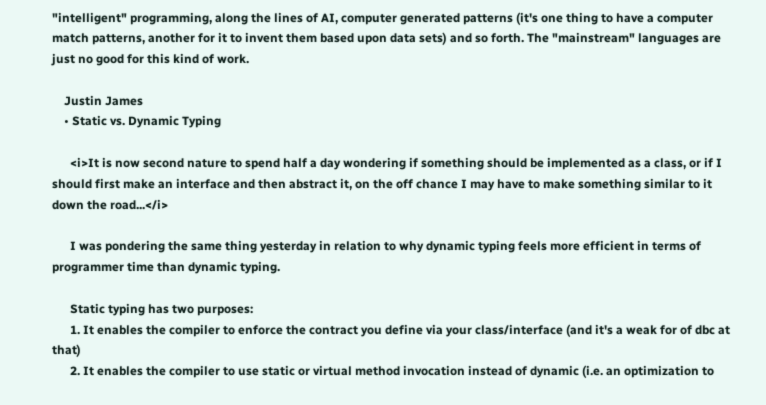"intelligent" programming, along the lines of AI, computer generated patterns (it's one thing to have a computer match patterns, another for it to invent them based upon data sets) and so forth. The "mainstream" languages are just no good for this kind of work.

    Justin James
    • Static vs. Dynamic Typing

      <i>It is now second nature to spend half a day wondering if something should be implemented as a class, or if I should first make an interface and then abstract it, on the off chance I may have to make something similar to it down the road...</i>

      I was pondering the same thing yesterday in relation to why dynamic typing feels more efficient in terms of programmer time than dynamic typing.

      Static typing has two purposes:
      1. It enables the compiler to enforce the contract you define via your class/interface (and it's a weak for of dbc at that)
      2. It enables the compiler to use static or virtual method invocation instead of dynamic (i.e. an optimization to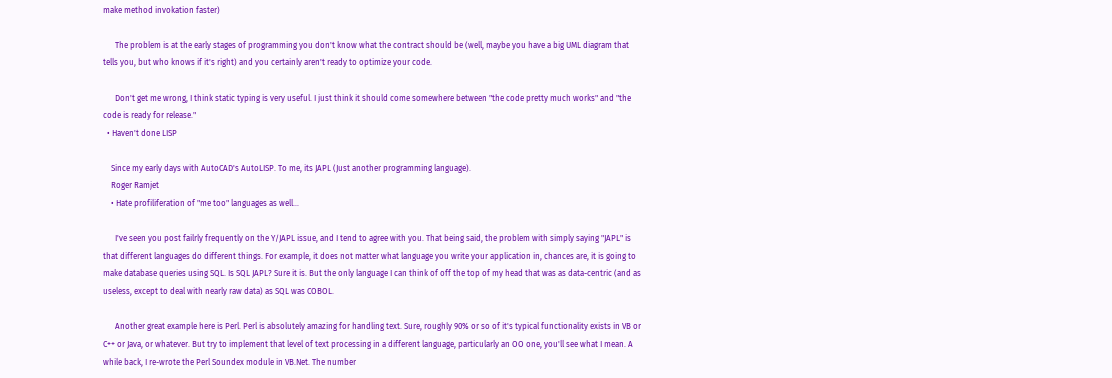make method invokation faster)

      The problem is at the early stages of programming you don't know what the contract should be (well, maybe you have a big UML diagram that tells you, but who knows if it's right) and you certainly aren't ready to optimize your code.

      Don't get me wrong, I think static typing is very useful. I just think it should come somewhere between "the code pretty much works" and "the code is ready for release."
  • Haven't done LISP

    Since my early days with AutoCAD's AutoLISP. To me, its JAPL (Just another programming language).
    Roger Ramjet
    • Hate profiliferation of "me too" languages as well...

      I've seen you post failrly frequently on the Y/JAPL issue, and I tend to agree with you. That being said, the problem with simply saying "JAPL" is that different languages do different things. For example, it does not matter what language you write your application in, chances are, it is going to make database queries using SQL. Is SQL JAPL? Sure it is. But the only language I can think of off the top of my head that was as data-centric (and as useless, except to deal with nearly raw data) as SQL was COBOL.

      Another great example here is Perl. Perl is absolutely amazing for handling text. Sure, roughly 90% or so of it's typical functionality exists in VB or C++ or Java, or whatever. But try to implement that level of text processing in a different language, particularly an OO one, you'll see what I mean. A while back, I re-wrote the Perl Soundex module in VB.Net. The number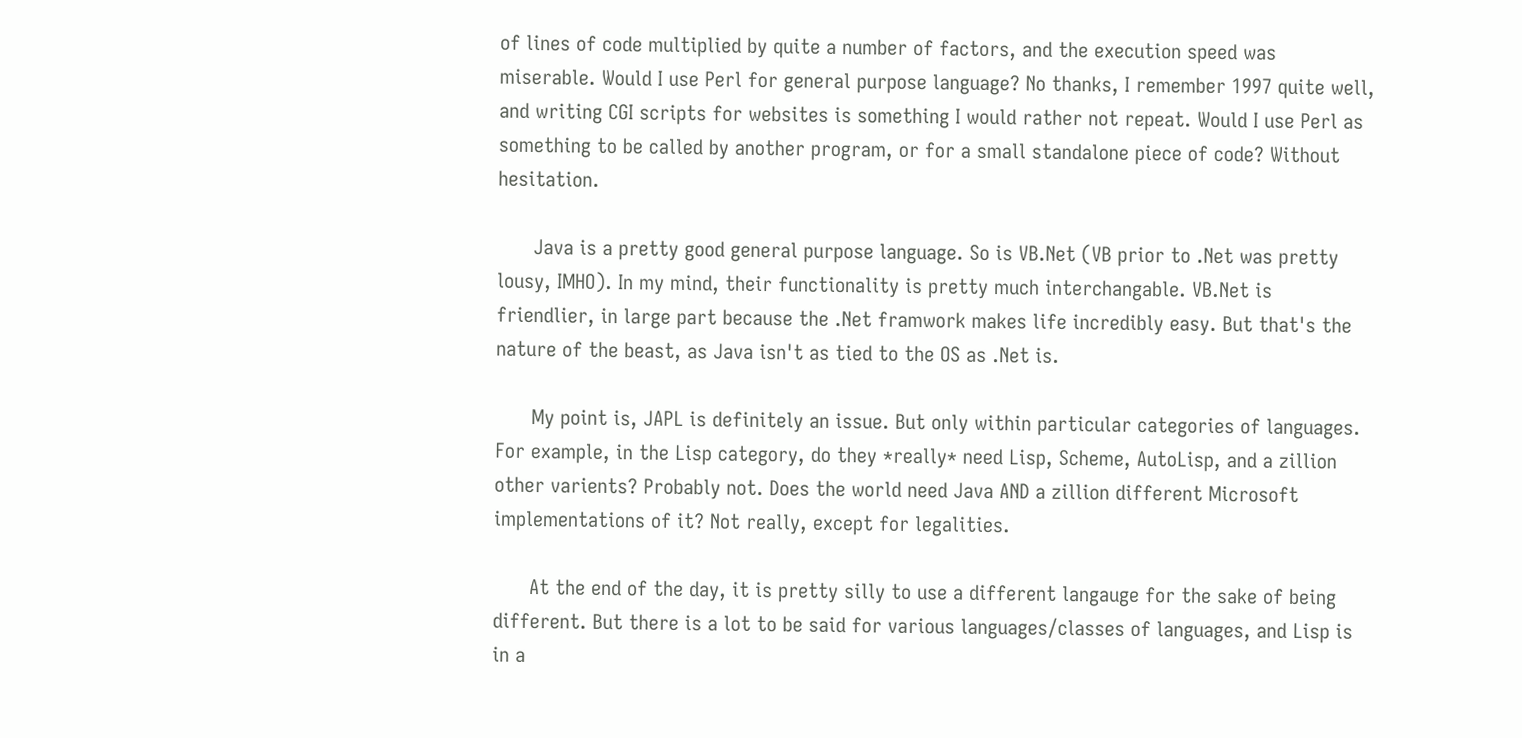of lines of code multiplied by quite a number of factors, and the execution speed was miserable. Would I use Perl for general purpose language? No thanks, I remember 1997 quite well, and writing CGI scripts for websites is something I would rather not repeat. Would I use Perl as something to be called by another program, or for a small standalone piece of code? Without hesitation.

      Java is a pretty good general purpose language. So is VB.Net (VB prior to .Net was pretty lousy, IMHO). In my mind, their functionality is pretty much interchangable. VB.Net is friendlier, in large part because the .Net framwork makes life incredibly easy. But that's the nature of the beast, as Java isn't as tied to the OS as .Net is.

      My point is, JAPL is definitely an issue. But only within particular categories of languages. For example, in the Lisp category, do they *really* need Lisp, Scheme, AutoLisp, and a zillion other varients? Probably not. Does the world need Java AND a zillion different Microsoft implementations of it? Not really, except for legalities.

      At the end of the day, it is pretty silly to use a different langauge for the sake of being different. But there is a lot to be said for various languages/classes of languages, and Lisp is in a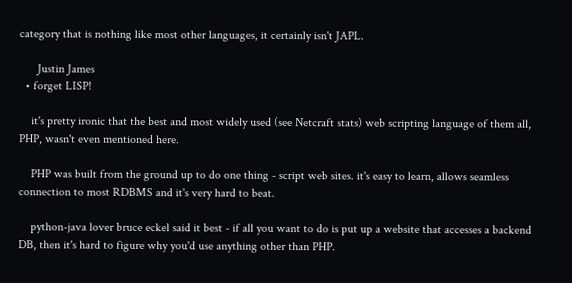category that is nothing like most other languages, it certainly isn't JAPL.

      Justin James
  • forget LISP!

    it's pretty ironic that the best and most widely used (see Netcraft stats) web scripting language of them all, PHP, wasn't even mentioned here.

    PHP was built from the ground up to do one thing - script web sites. it's easy to learn, allows seamless connection to most RDBMS and it's very hard to beat.

    python-java lover bruce eckel said it best - if all you want to do is put up a website that accesses a backend DB, then it's hard to figure why you'd use anything other than PHP.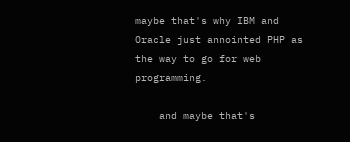maybe that's why IBM and Oracle just annointed PHP as the way to go for web programming.

    and maybe that's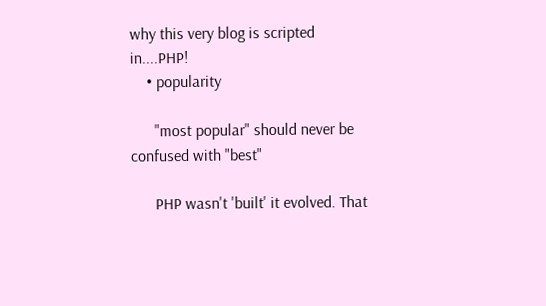why this very blog is scripted in....PHP!
    • popularity

      "most popular" should never be confused with "best"

      PHP wasn't 'built' it evolved. That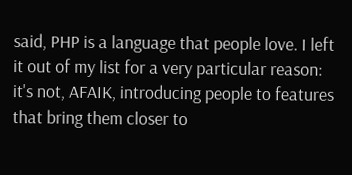said, PHP is a language that people love. I left it out of my list for a very particular reason: it's not, AFAIK, introducing people to features that bring them closer to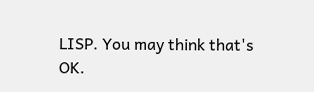LISP. You may think that's OK.